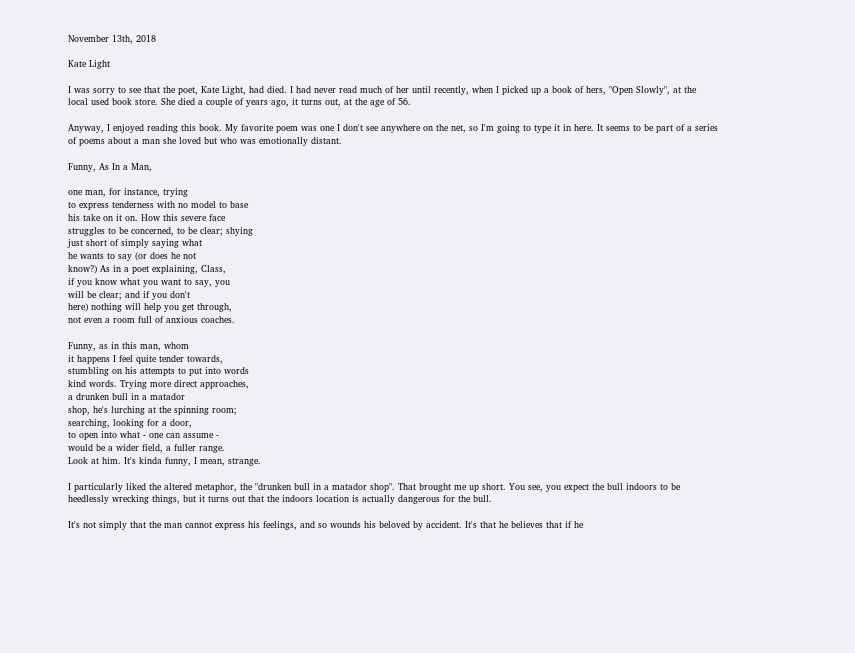November 13th, 2018

Kate Light

I was sorry to see that the poet, Kate Light, had died. I had never read much of her until recently, when I picked up a book of hers, "Open Slowly", at the local used book store. She died a couple of years ago, it turns out, at the age of 56.

Anyway, I enjoyed reading this book. My favorite poem was one I don't see anywhere on the net, so I'm going to type it in here. It seems to be part of a series of poems about a man she loved but who was emotionally distant.

Funny, As In a Man,

one man, for instance, trying
to express tenderness with no model to base
his take on it on. How this severe face
struggles to be concerned, to be clear; shying
just short of simply saying what
he wants to say (or does he not
know?) As in a poet explaining, Class,
if you know what you want to say, you
will be clear; and if you don't
here) nothing will help you get through,
not even a room full of anxious coaches.

Funny, as in this man, whom
it happens I feel quite tender towards,
stumbling on his attempts to put into words
kind words. Trying more direct approaches,
a drunken bull in a matador
shop, he's lurching at the spinning room;
searching, looking for a door,
to open into what - one can assume -
would be a wider field, a fuller range.
Look at him. It's kinda funny, I mean, strange.

I particularly liked the altered metaphor, the "drunken bull in a matador shop". That brought me up short. You see, you expect the bull indoors to be heedlessly wrecking things, but it turns out that the indoors location is actually dangerous for the bull.

It's not simply that the man cannot express his feelings, and so wounds his beloved by accident. It's that he believes that if he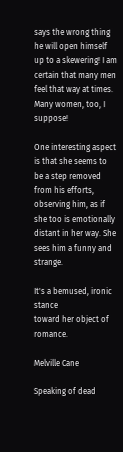says the wrong thing he will open himself up to a skewering! I am certain that many men feel that way at times. Many women, too, I suppose!

One interesting aspect is that she seems to be a step removed from his efforts, observing him, as if she too is emotionally distant in her way. She sees him a funny and strange.

It's a bemused, ironic stance
toward her object of romance.

Melville Cane

Speaking of dead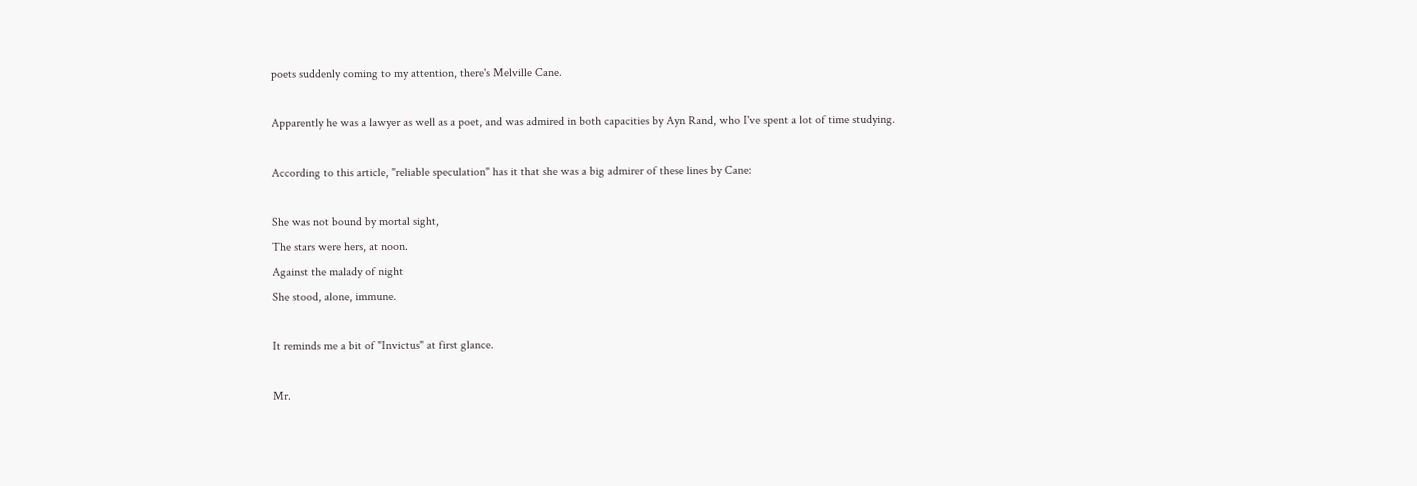poets suddenly coming to my attention, there's Melville Cane.

Apparently he was a lawyer as well as a poet, and was admired in both capacities by Ayn Rand, who I've spent a lot of time studying.

According to this article, "reliable speculation" has it that she was a big admirer of these lines by Cane:

She was not bound by mortal sight,
The stars were hers, at noon.
Against the malady of night
She stood, alone, immune.

It reminds me a bit of "Invictus" at first glance.

Mr.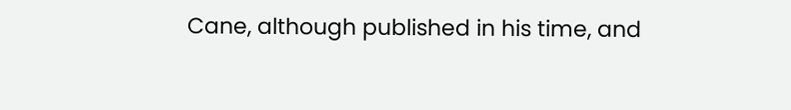Cane, although published in his time, and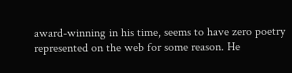award-winning in his time, seems to have zero poetry represented on the web for some reason. He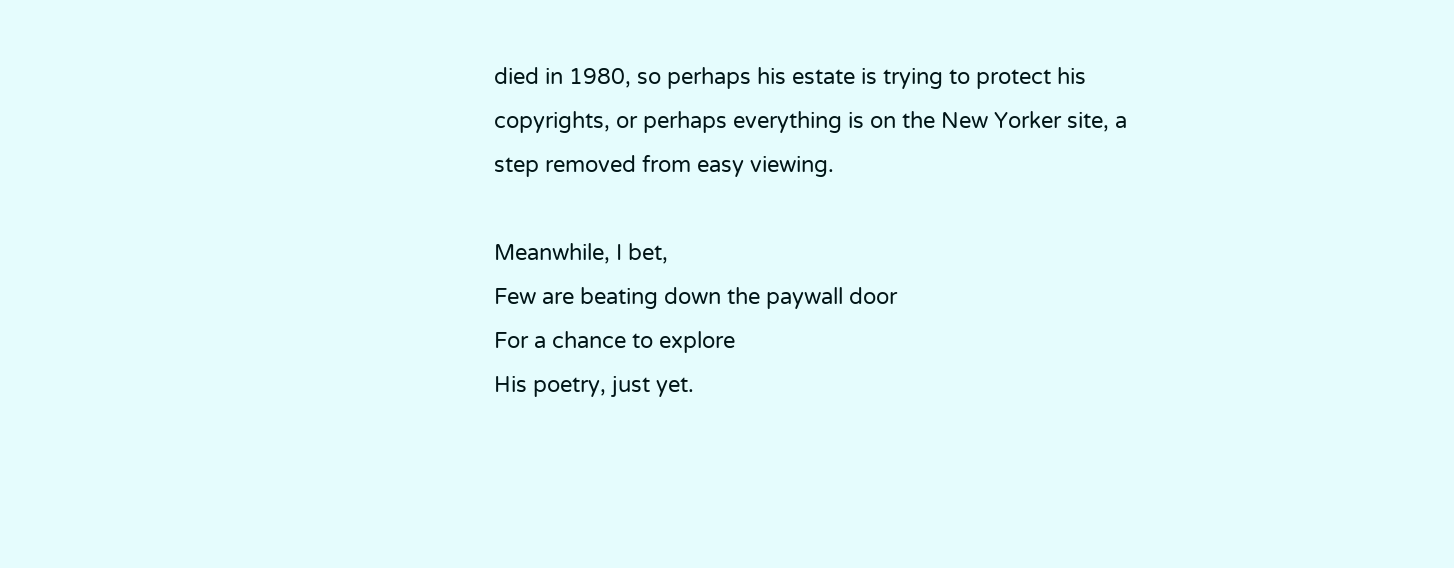died in 1980, so perhaps his estate is trying to protect his copyrights, or perhaps everything is on the New Yorker site, a step removed from easy viewing.

Meanwhile, I bet,
Few are beating down the paywall door
For a chance to explore
His poetry, just yet.